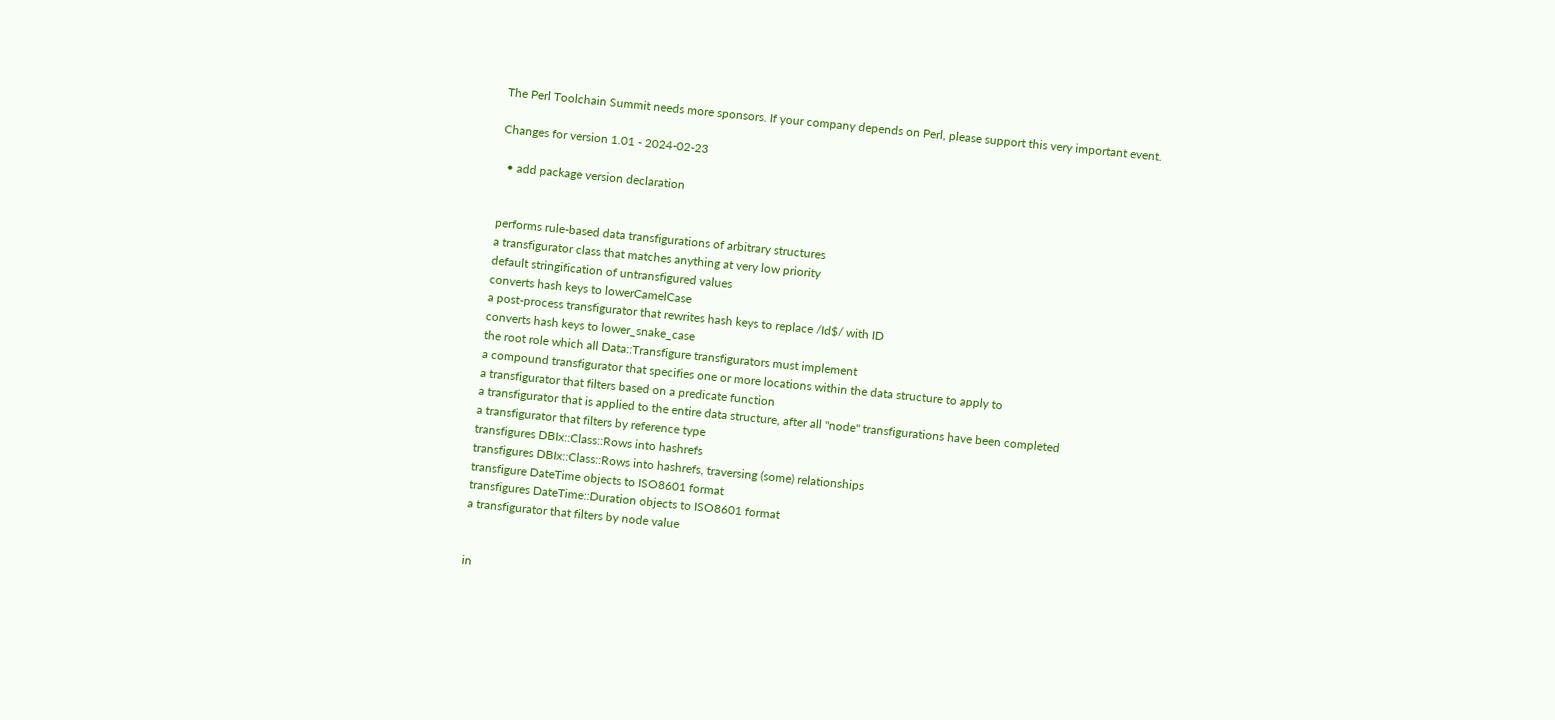The Perl Toolchain Summit needs more sponsors. If your company depends on Perl, please support this very important event.

Changes for version 1.01 - 2024-02-23

  • add package version declaration


performs rule-based data transfigurations of arbitrary structures
a transfigurator class that matches anything at very low priority
default stringification of untransfigured values
converts hash keys to lowerCamelCase
a post-process transfigurator that rewrites hash keys to replace /Id$/ with ID
converts hash keys to lower_snake_case
the root role which all Data::Transfigure transfigurators must implement
a compound transfigurator that specifies one or more locations within the data structure to apply to
a transfigurator that filters based on a predicate function
a transfigurator that is applied to the entire data structure, after all "node" transfigurations have been completed
a transfigurator that filters by reference type
transfigures DBIx::Class::Rows into hashrefs
transfigures DBIx::Class::Rows into hashrefs, traversing (some) relationships
transfigure DateTime objects to ISO8601 format
transfigures DateTime::Duration objects to ISO8601 format
a transfigurator that filters by node value


in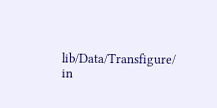lib/Data/Transfigure/
in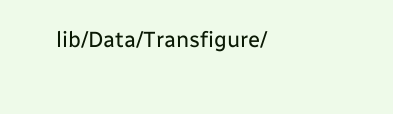lib/Data/Transfigure/